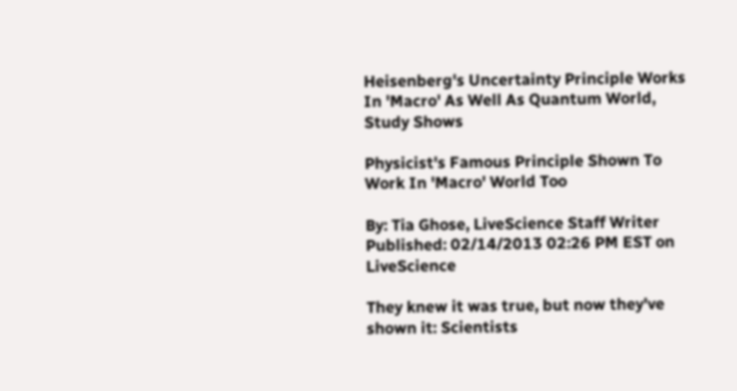Heisenberg's Uncertainty Principle Works In 'Macro' As Well As Quantum World, Study Shows

Physicist's Famous Principle Shown To Work In 'Macro' World Too

By: Tia Ghose, LiveScience Staff Writer Published: 02/14/2013 02:26 PM EST on LiveScience

They knew it was true, but now they've shown it: Scientists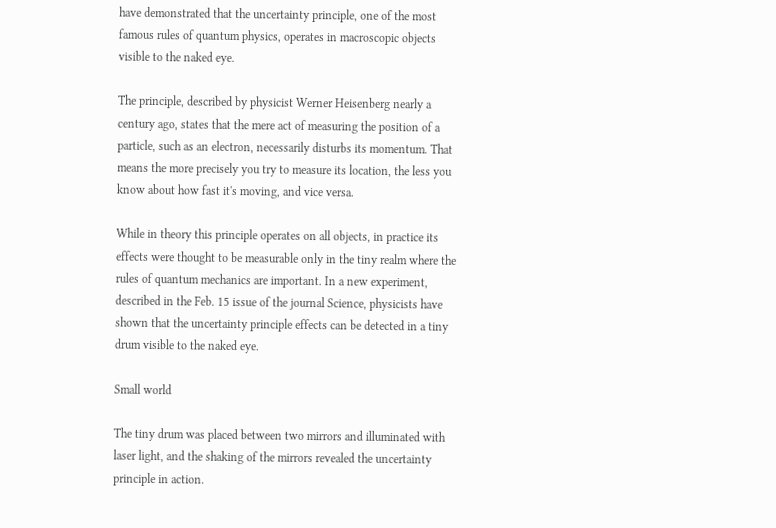have demonstrated that the uncertainty principle, one of the most famous rules of quantum physics, operates in macroscopic objects visible to the naked eye.

The principle, described by physicist Werner Heisenberg nearly a century ago, states that the mere act of measuring the position of a particle, such as an electron, necessarily disturbs its momentum. That means the more precisely you try to measure its location, the less you know about how fast it's moving, and vice versa.

While in theory this principle operates on all objects, in practice its effects were thought to be measurable only in the tiny realm where the rules of quantum mechanics are important. In a new experiment, described in the Feb. 15 issue of the journal Science, physicists have shown that the uncertainty principle effects can be detected in a tiny drum visible to the naked eye.

Small world

The tiny drum was placed between two mirrors and illuminated with laser light, and the shaking of the mirrors revealed the uncertainty principle in action.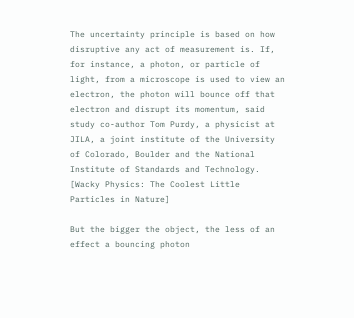The uncertainty principle is based on how disruptive any act of measurement is. If, for instance, a photon, or particle of light, from a microscope is used to view an electron, the photon will bounce off that electron and disrupt its momentum, said study co-author Tom Purdy, a physicist at JILA, a joint institute of the University of Colorado, Boulder and the National Institute of Standards and Technology. [Wacky Physics: The Coolest Little Particles in Nature]

But the bigger the object, the less of an effect a bouncing photon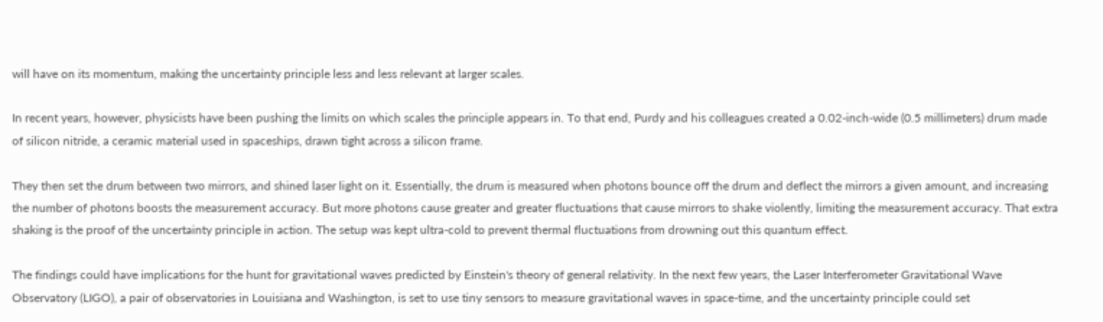will have on its momentum, making the uncertainty principle less and less relevant at larger scales.

In recent years, however, physicists have been pushing the limits on which scales the principle appears in. To that end, Purdy and his colleagues created a 0.02-inch-wide (0.5 millimeters) drum made of silicon nitride, a ceramic material used in spaceships, drawn tight across a silicon frame.

They then set the drum between two mirrors, and shined laser light on it. Essentially, the drum is measured when photons bounce off the drum and deflect the mirrors a given amount, and increasing the number of photons boosts the measurement accuracy. But more photons cause greater and greater fluctuations that cause mirrors to shake violently, limiting the measurement accuracy. That extra shaking is the proof of the uncertainty principle in action. The setup was kept ultra-cold to prevent thermal fluctuations from drowning out this quantum effect.

The findings could have implications for the hunt for gravitational waves predicted by Einstein's theory of general relativity. In the next few years, the Laser Interferometer Gravitational Wave Observatory (LIGO), a pair of observatories in Louisiana and Washington, is set to use tiny sensors to measure gravitational waves in space-time, and the uncertainty principle could set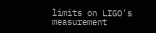limits on LIGO's measurement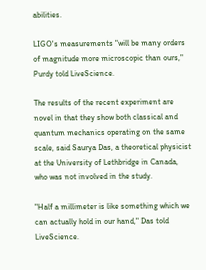abilities.

LIGO's measurements "will be many orders of magnitude more microscopic than ours," Purdy told LiveScience.

The results of the recent experiment are novel in that they show both classical and quantum mechanics operating on the same scale, said Saurya Das, a theoretical physicist at the University of Lethbridge in Canada, who was not involved in the study.

"Half a millimeter is like something which we can actually hold in our hand," Das told LiveScience.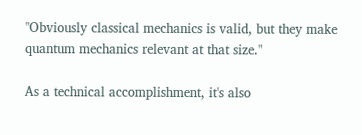"Obviously classical mechanics is valid, but they make quantum mechanics relevant at that size."

As a technical accomplishment, it's also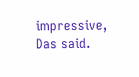impressive, Das said.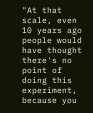"At that scale, even 10 years ago people would have thought there's no point of doing this experiment, because you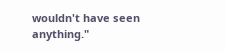wouldn't have seen anything."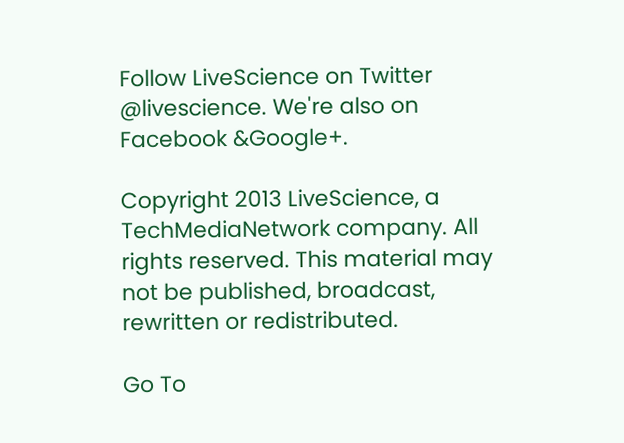Follow LiveScience on Twitter @livescience. We're also on Facebook &Google+.

Copyright 2013 LiveScience, a TechMediaNetwork company. All rights reserved. This material may not be published, broadcast, rewritten or redistributed.

Go To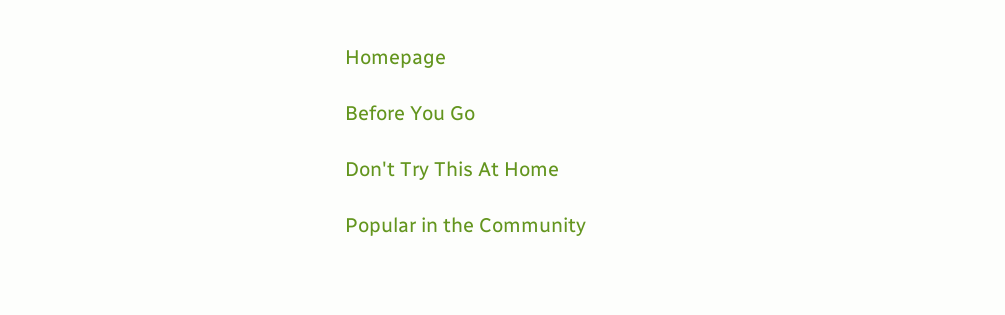Homepage

Before You Go

Don't Try This At Home

Popular in the Community